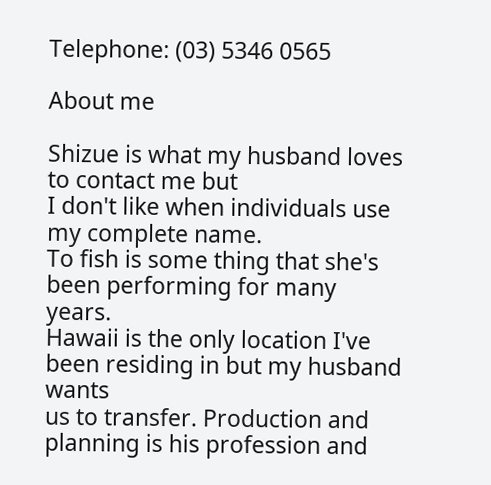Telephone: (03) 5346 0565

About me

Shizue is what my husband loves to contact me but
I don't like when individuals use my complete name.
To fish is some thing that she's been performing for many years.
Hawaii is the only location I've been residing in but my husband wants
us to transfer. Production and planning is his profession and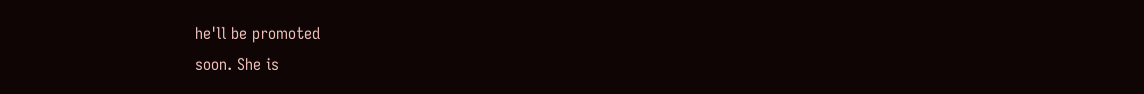he'll be promoted
soon. She is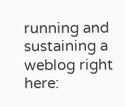running and sustaining a weblog right here: